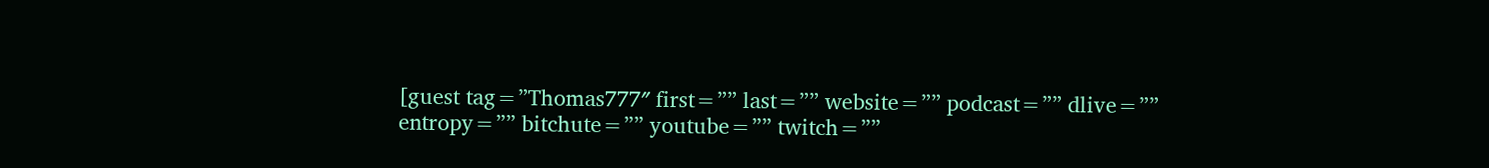[guest tag=”Thomas777″ first=”” last=”” website=”” podcast=”” dlive=”” entropy=”” bitchute=”” youtube=”” twitch=””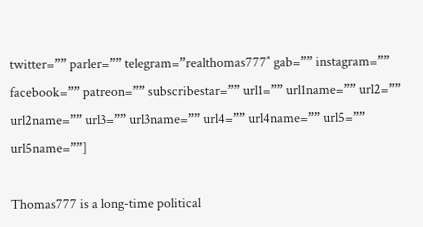twitter=”” parler=”” telegram=”realthomas777″ gab=”” instagram=”” facebook=”” patreon=”” subscribestar=”” url1=”” url1name=”” url2=”” url2name=”” url3=”” url3name=”” url4=”” url4name=”” url5=”” url5name=””]

Thomas777 is a long-time political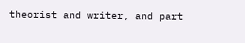theorist and writer, and part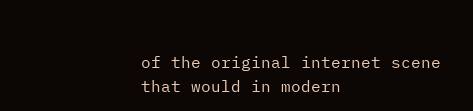of the original internet scene that would in modern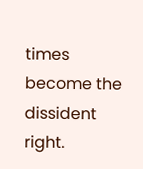times become the dissident right.